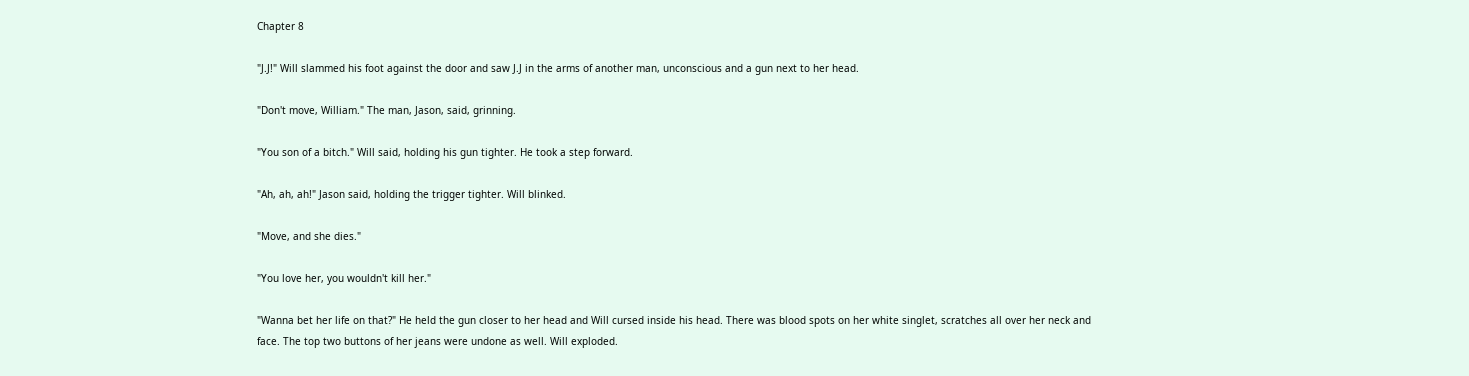Chapter 8

"J.J!" Will slammed his foot against the door and saw J.J in the arms of another man, unconscious and a gun next to her head.

"Don't move, William." The man, Jason, said, grinning.

"You son of a bitch." Will said, holding his gun tighter. He took a step forward.

"Ah, ah, ah!" Jason said, holding the trigger tighter. Will blinked.

"Move, and she dies."

"You love her, you wouldn't kill her."

"Wanna bet her life on that?" He held the gun closer to her head and Will cursed inside his head. There was blood spots on her white singlet, scratches all over her neck and face. The top two buttons of her jeans were undone as well. Will exploded.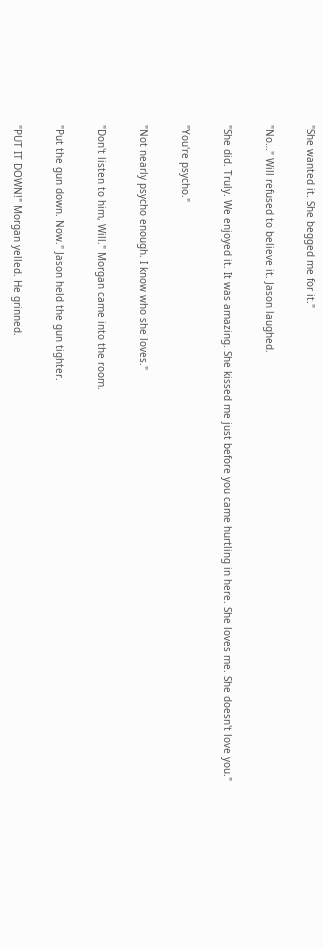"She wanted it. She begged me for it."

"No…" Will refused to believe it. Jason laughed.

"She did. Truly. We enjoyed it. It was amazing. She kissed me just before you came hurtling in here. She loves me. She doesn't love you."

"You're psycho."

"Not nearly psycho enough. I know who she loves."

"Don't listen to him, Will." Morgan came into the room.

"Put the gun down. Now." Jason held the gun tighter.

"PUT IT DOWN!" Morgan yelled. He grinned.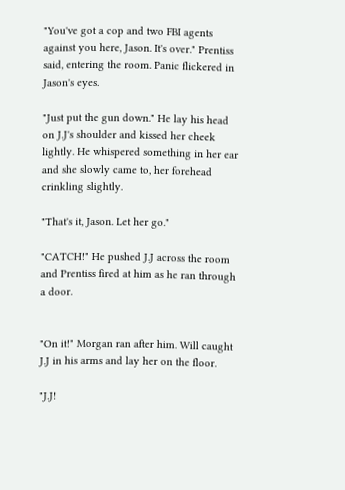"You've got a cop and two FBI agents against you here, Jason. It's over." Prentiss said, entering the room. Panic flickered in Jason's eyes.

"Just put the gun down." He lay his head on J.J's shoulder and kissed her cheek lightly. He whispered something in her ear and she slowly came to, her forehead crinkling slightly.

"That's it, Jason. Let her go."

"CATCH!" He pushed J.J across the room and Prentiss fired at him as he ran through a door.


"On it!" Morgan ran after him. Will caught J.J in his arms and lay her on the floor.

"J.J!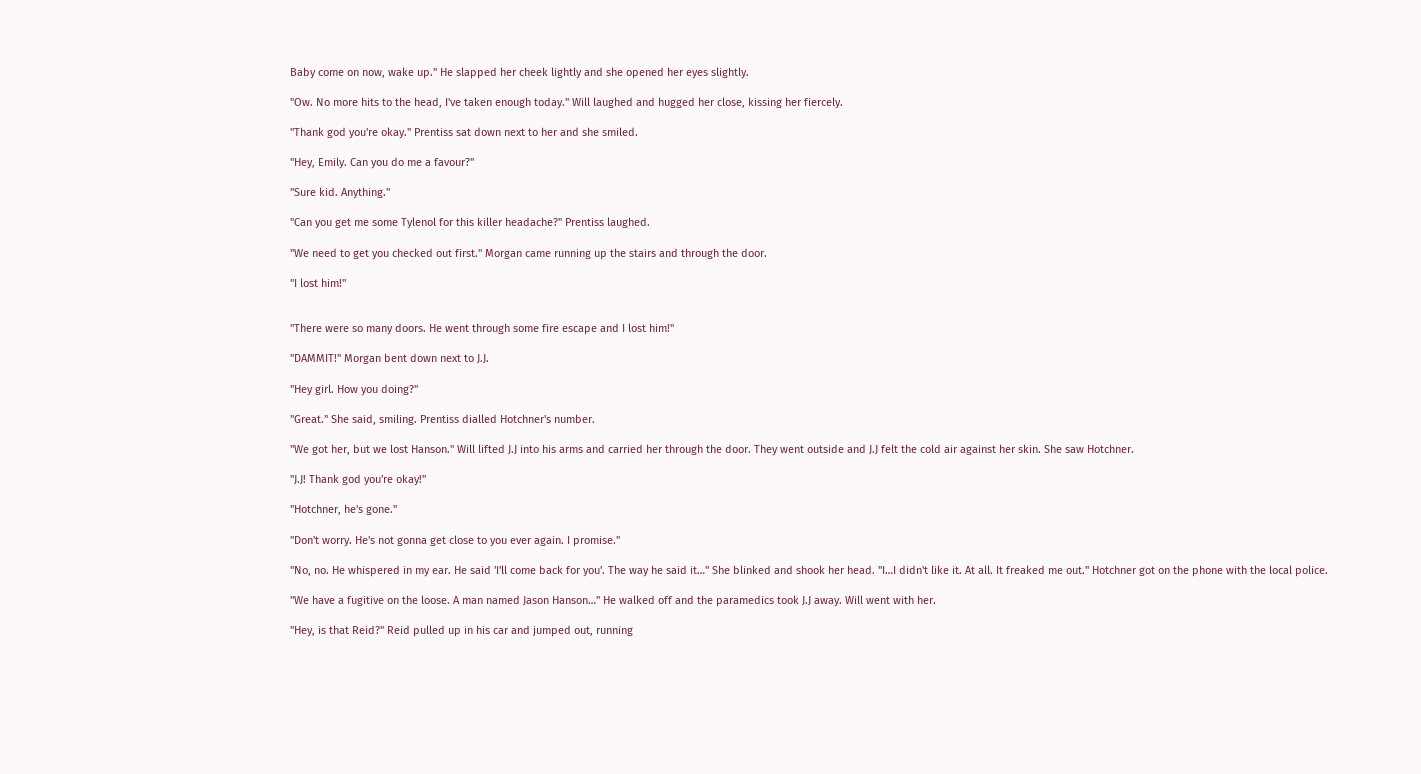Baby come on now, wake up." He slapped her cheek lightly and she opened her eyes slightly.

"Ow. No more hits to the head, I've taken enough today." Will laughed and hugged her close, kissing her fiercely.

"Thank god you're okay." Prentiss sat down next to her and she smiled.

"Hey, Emily. Can you do me a favour?"

"Sure kid. Anything."

"Can you get me some Tylenol for this killer headache?" Prentiss laughed.

"We need to get you checked out first." Morgan came running up the stairs and through the door.

"I lost him!"


"There were so many doors. He went through some fire escape and I lost him!"

"DAMMIT!" Morgan bent down next to J.J.

"Hey girl. How you doing?"

"Great." She said, smiling. Prentiss dialled Hotchner's number.

"We got her, but we lost Hanson." Will lifted J.J into his arms and carried her through the door. They went outside and J.J felt the cold air against her skin. She saw Hotchner.

"J.J! Thank god you're okay!"

"Hotchner, he's gone."

"Don't worry. He's not gonna get close to you ever again. I promise."

"No, no. He whispered in my ear. He said 'I'll come back for you'. The way he said it…" She blinked and shook her head. "I…I didn't like it. At all. It freaked me out." Hotchner got on the phone with the local police.

"We have a fugitive on the loose. A man named Jason Hanson…" He walked off and the paramedics took J.J away. Will went with her.

"Hey, is that Reid?" Reid pulled up in his car and jumped out, running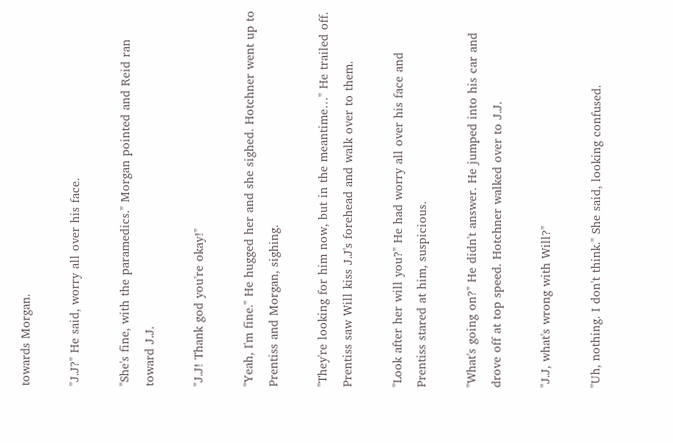towards Morgan.

"J.J?" He said, worry all over his face.

"She's fine, with the paramedics." Morgan pointed and Reid ran toward J.J.

"J.J! Thank god you're okay!"

"Yeah, I'm fine." He hugged her and she sighed. Hotchner went up to Prentiss and Morgan, sighing.

"They're looking for him now, but in the meantime…" He trailed off. Prentiss saw Will kiss J.J's forehead and walk over to them.

"Look after her will you?" He had worry all over his face and Prentiss stared at him, suspicious.

"What's going on?" He didn't answer. He jumped into his car and drove off at top speed. Hotchner walked over to J.J.

"J.J, what's wrong with Will?"

"Uh, nothing. I don't think." She said, looking confused.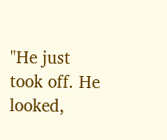"He just took off. He looked,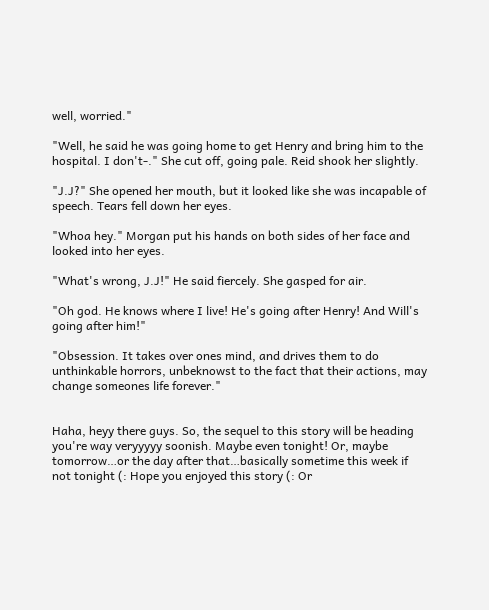well, worried."

"Well, he said he was going home to get Henry and bring him to the hospital. I don't-." She cut off, going pale. Reid shook her slightly.

"J.J?" She opened her mouth, but it looked like she was incapable of speech. Tears fell down her eyes.

"Whoa hey." Morgan put his hands on both sides of her face and looked into her eyes.

"What's wrong, J.J!" He said fiercely. She gasped for air.

"Oh god. He knows where I live! He's going after Henry! And Will's going after him!"

"Obsession. It takes over ones mind, and drives them to do unthinkable horrors, unbeknowst to the fact that their actions, may change someones life forever."


Haha, heyy there guys. So, the sequel to this story will be heading you're way veryyyyy soonish. Maybe even tonight! Or, maybe tomorrow…or the day after that…basically sometime this week if not tonight (: Hope you enjoyed this story (: Or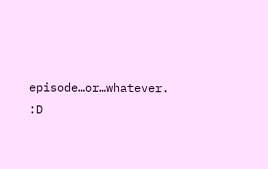episode…or…whatever. :D